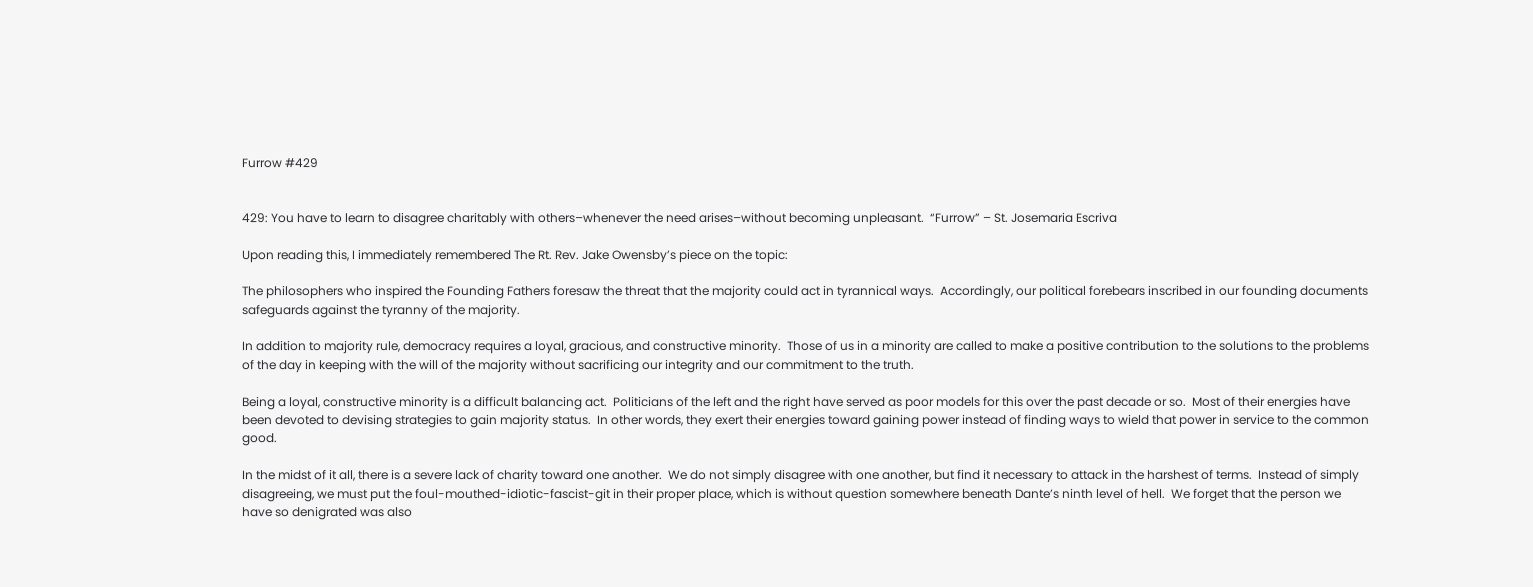Furrow #429


429: You have to learn to disagree charitably with others–whenever the need arises–without becoming unpleasant.  “Furrow” – St. Josemaria Escriva

Upon reading this, I immediately remembered The Rt. Rev. Jake Owensby’s piece on the topic:

The philosophers who inspired the Founding Fathers foresaw the threat that the majority could act in tyrannical ways.  Accordingly, our political forebears inscribed in our founding documents safeguards against the tyranny of the majority.

In addition to majority rule, democracy requires a loyal, gracious, and constructive minority.  Those of us in a minority are called to make a positive contribution to the solutions to the problems of the day in keeping with the will of the majority without sacrificing our integrity and our commitment to the truth.

Being a loyal, constructive minority is a difficult balancing act.  Politicians of the left and the right have served as poor models for this over the past decade or so.  Most of their energies have been devoted to devising strategies to gain majority status.  In other words, they exert their energies toward gaining power instead of finding ways to wield that power in service to the common good.

In the midst of it all, there is a severe lack of charity toward one another.  We do not simply disagree with one another, but find it necessary to attack in the harshest of terms.  Instead of simply disagreeing, we must put the foul-mouthed-idiotic-fascist-git in their proper place, which is without question somewhere beneath Dante’s ninth level of hell.  We forget that the person we have so denigrated was also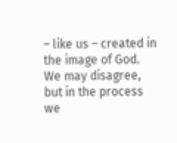– like us – created in the image of God.  We may disagree, but in the process we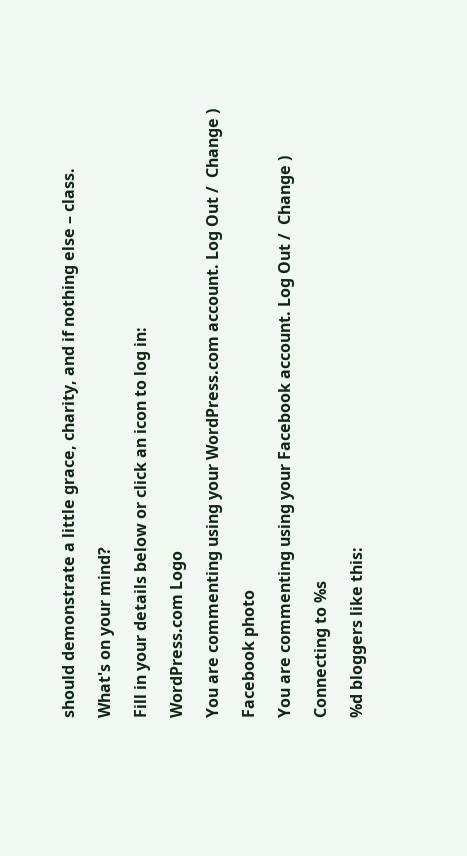should demonstrate a little grace, charity, and if nothing else – class.

What's on your mind?

Fill in your details below or click an icon to log in:

WordPress.com Logo

You are commenting using your WordPress.com account. Log Out /  Change )

Facebook photo

You are commenting using your Facebook account. Log Out /  Change )

Connecting to %s

%d bloggers like this: